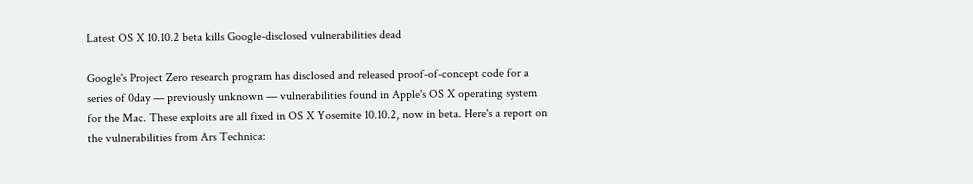Latest OS X 10.10.2 beta kills Google-disclosed vulnerabilities dead

Google's Project Zero research program has disclosed and released proof-of-concept code for a series of 0day — previously unknown — vulnerabilities found in Apple's OS X operating system for the Mac. These exploits are all fixed in OS X Yosemite 10.10.2, now in beta. Here's a report on the vulnerabilities from Ars Technica: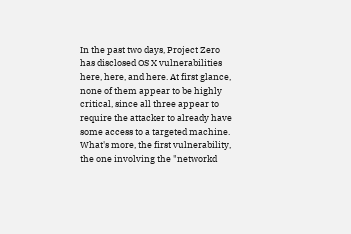In the past two days, Project Zero has disclosed OS X vulnerabilities here, here, and here. At first glance, none of them appear to be highly critical, since all three appear to require the attacker to already have some access to a targeted machine. What's more, the first vulnerability, the one involving the "networkd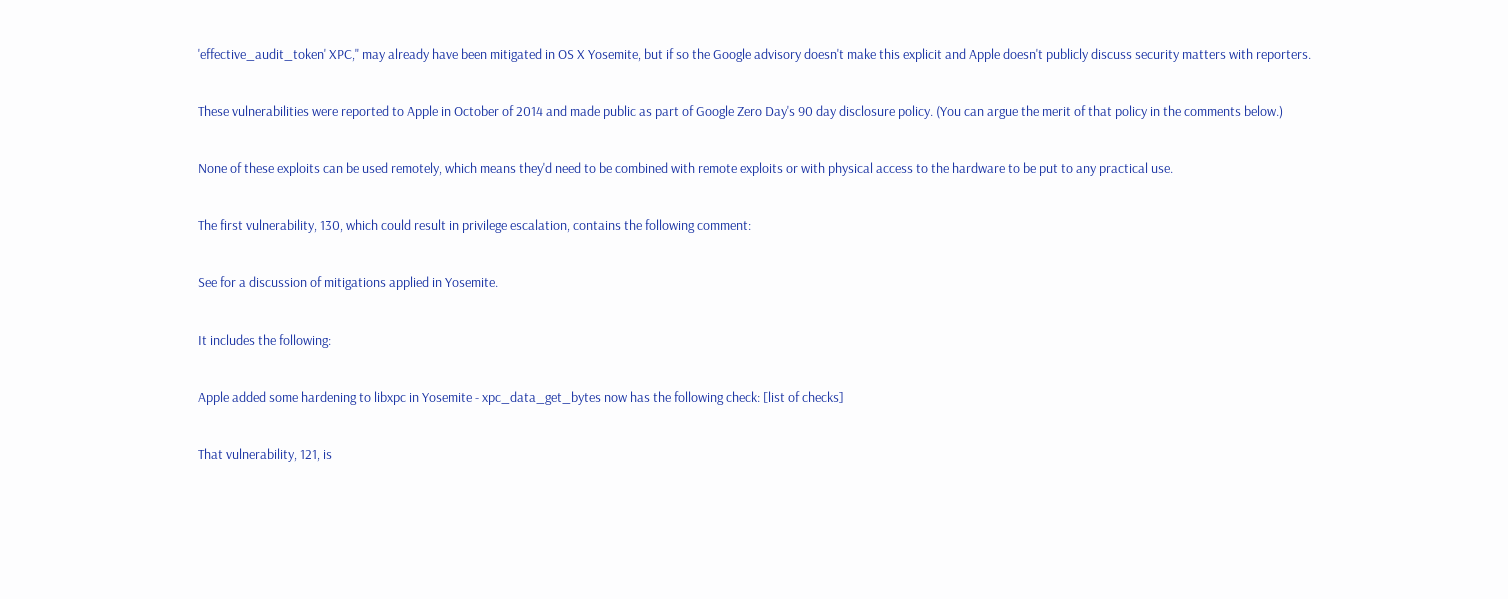'effective_audit_token' XPC," may already have been mitigated in OS X Yosemite, but if so the Google advisory doesn't make this explicit and Apple doesn't publicly discuss security matters with reporters.

These vulnerabilities were reported to Apple in October of 2014 and made public as part of Google Zero Day's 90 day disclosure policy. (You can argue the merit of that policy in the comments below.)

None of these exploits can be used remotely, which means they'd need to be combined with remote exploits or with physical access to the hardware to be put to any practical use.

The first vulnerability, 130, which could result in privilege escalation, contains the following comment:

See for a discussion of mitigations applied in Yosemite.

It includes the following:

Apple added some hardening to libxpc in Yosemite - xpc_data_get_bytes now has the following check: [list of checks]

That vulnerability, 121, is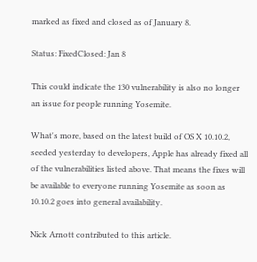marked as fixed and closed as of January 8.

Status: FixedClosed: Jan 8

This could indicate the 130 vulnerability is also no longer an issue for people running Yosemite.

What's more, based on the latest build of OS X 10.10.2, seeded yesterday to developers, Apple has already fixed all of the vulnerabilities listed above. That means the fixes will be available to everyone running Yosemite as soon as 10.10.2 goes into general availability.

Nick Arnott contributed to this article.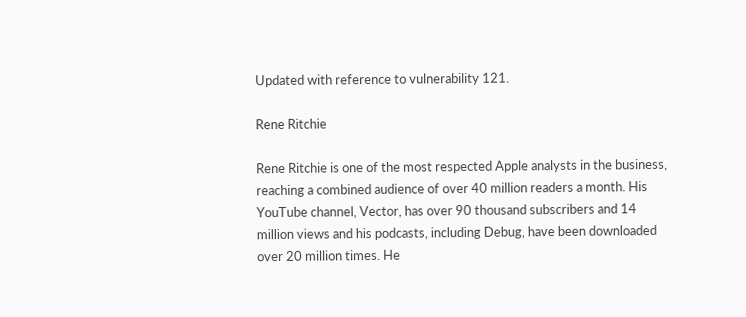Updated with reference to vulnerability 121.

Rene Ritchie

Rene Ritchie is one of the most respected Apple analysts in the business, reaching a combined audience of over 40 million readers a month. His YouTube channel, Vector, has over 90 thousand subscribers and 14 million views and his podcasts, including Debug, have been downloaded over 20 million times. He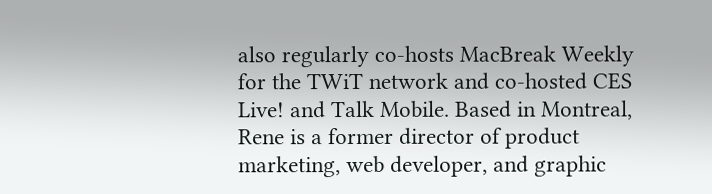also regularly co-hosts MacBreak Weekly for the TWiT network and co-hosted CES Live! and Talk Mobile. Based in Montreal, Rene is a former director of product marketing, web developer, and graphic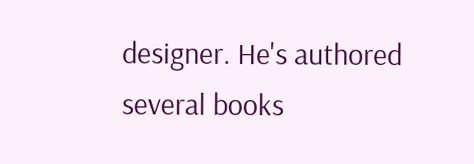designer. He's authored several books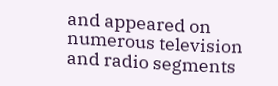and appeared on numerous television and radio segments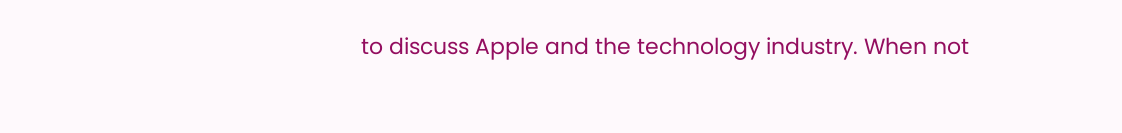to discuss Apple and the technology industry. When not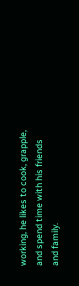working, he likes to cook, grapple, and spend time with his friends and family.